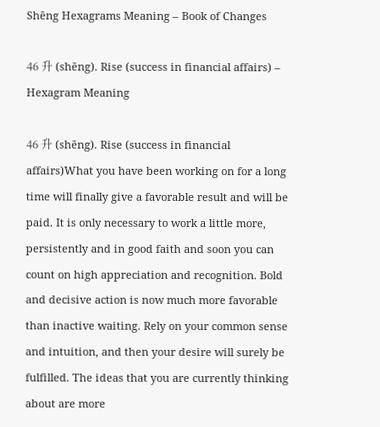Shēng Hexagrams Meaning – Book of Changes

46 升 (shēng). Rise (success in financial affairs) – Hexagram Meaning

46 升 (shēng). Rise (success in financial affairs)What you have been working on for a long time will finally give a favorable result and will be paid. It is only necessary to work a little more, persistently and in good faith and soon you can count on high appreciation and recognition. Bold and decisive action is now much more favorable than inactive waiting. Rely on your common sense and intuition, and then your desire will surely be fulfilled. The ideas that you are currently thinking about are more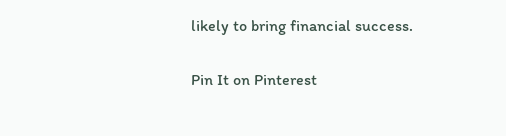likely to bring financial success.

Pin It on Pinterest